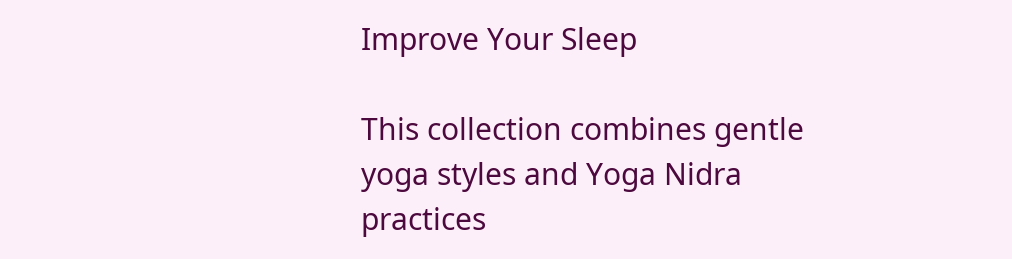Improve Your Sleep

This collection combines gentle yoga styles and Yoga Nidra practices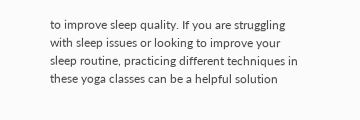to improve sleep quality. If you are struggling with sleep issues or looking to improve your sleep routine, practicing different techniques in these yoga classes can be a helpful solution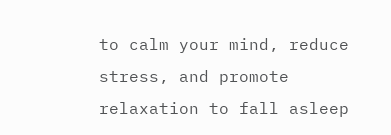to calm your mind, reduce stress, and promote relaxation to fall asleep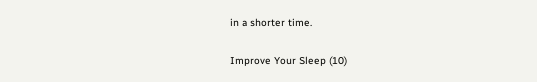in a shorter time.

Improve Your Sleep (10)